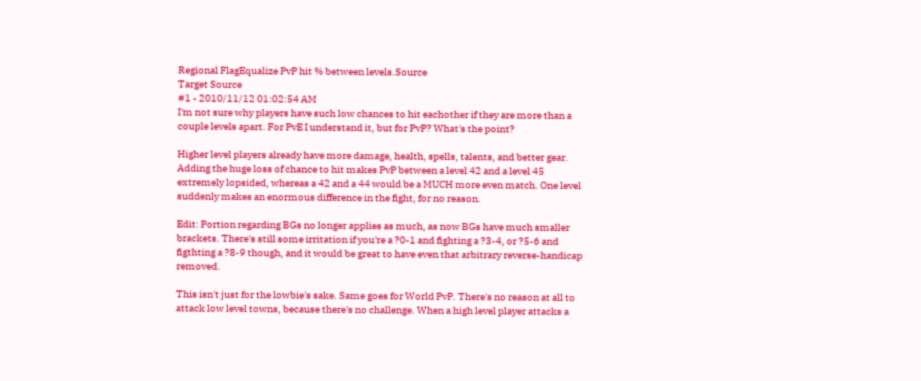Regional FlagEqualize PvP hit % between levels.Source
Target Source
#1 - 2010/11/12 01:02:54 AM
I'm not sure why players have such low chances to hit eachother if they are more than a couple levels apart. For PvE I understand it, but for PvP? What's the point?

Higher level players already have more damage, health, spells, talents, and better gear. Adding the huge loss of chance to hit makes PvP between a level 42 and a level 45 extremely lopsided, whereas a 42 and a 44 would be a MUCH more even match. One level suddenly makes an enormous difference in the fight, for no reason.

Edit: Portion regarding BGs no longer applies as much, as now BGs have much smaller brackets. There's still some irritation if you're a ?0-1 and fighting a ?3-4, or ?5-6 and figthting a ?8-9 though, and it would be great to have even that arbitrary reverse-handicap removed.

This isn't just for the lowbie's sake. Same goes for World PvP. There's no reason at all to attack low level towns, because there's no challenge. When a high level player attacks a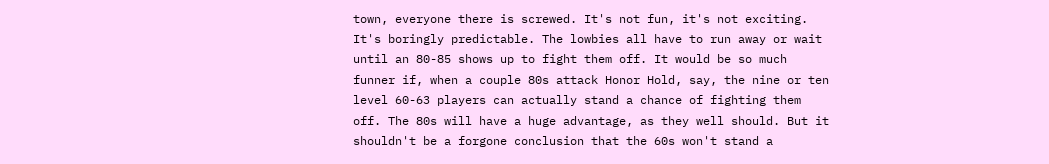town, everyone there is screwed. It's not fun, it's not exciting. It's boringly predictable. The lowbies all have to run away or wait until an 80-85 shows up to fight them off. It would be so much funner if, when a couple 80s attack Honor Hold, say, the nine or ten level 60-63 players can actually stand a chance of fighting them off. The 80s will have a huge advantage, as they well should. But it shouldn't be a forgone conclusion that the 60s won't stand a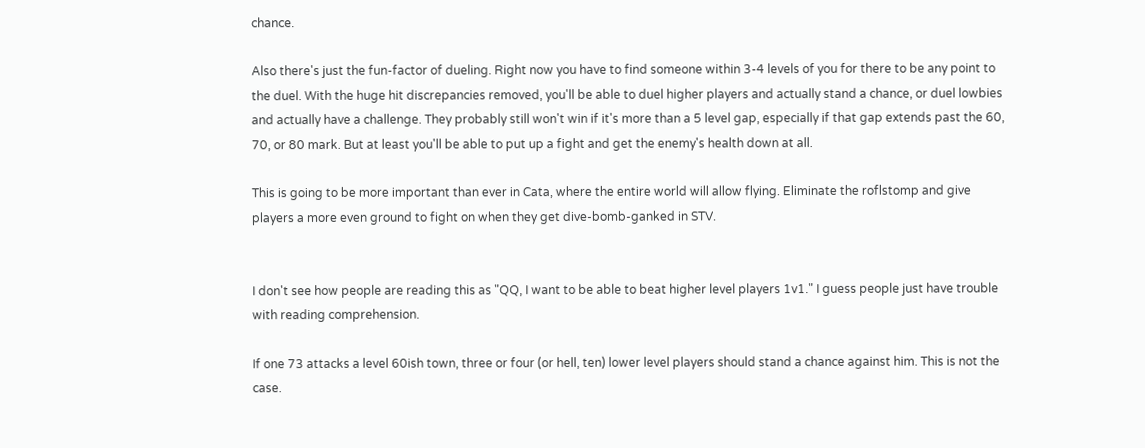chance.

Also there's just the fun-factor of dueling. Right now you have to find someone within 3-4 levels of you for there to be any point to the duel. With the huge hit discrepancies removed, you'll be able to duel higher players and actually stand a chance, or duel lowbies and actually have a challenge. They probably still won't win if it's more than a 5 level gap, especially if that gap extends past the 60, 70, or 80 mark. But at least you'll be able to put up a fight and get the enemy's health down at all.

This is going to be more important than ever in Cata, where the entire world will allow flying. Eliminate the roflstomp and give players a more even ground to fight on when they get dive-bomb-ganked in STV.


I don't see how people are reading this as "QQ, I want to be able to beat higher level players 1v1." I guess people just have trouble with reading comprehension.

If one 73 attacks a level 60ish town, three or four (or hell, ten) lower level players should stand a chance against him. This is not the case.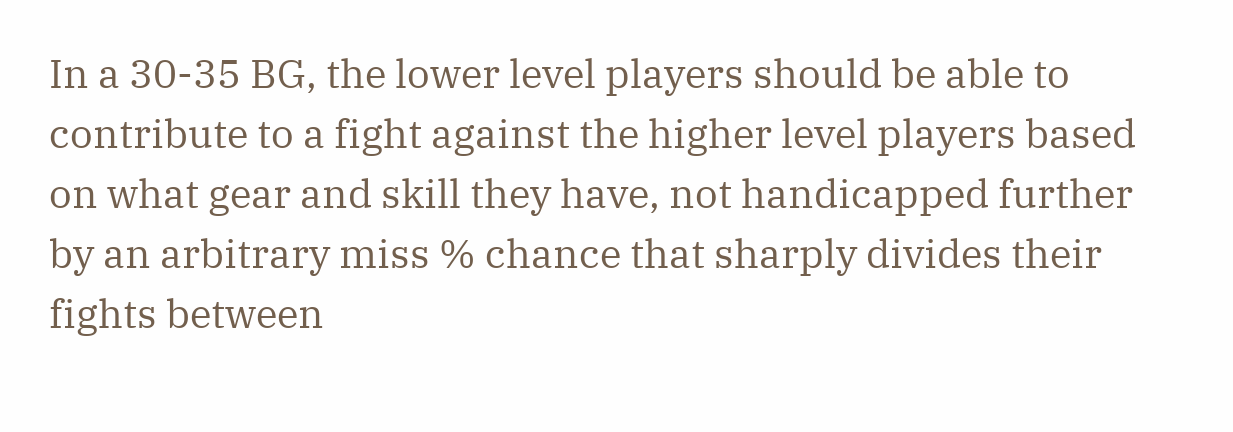In a 30-35 BG, the lower level players should be able to contribute to a fight against the higher level players based on what gear and skill they have, not handicapped further by an arbitrary miss % chance that sharply divides their fights between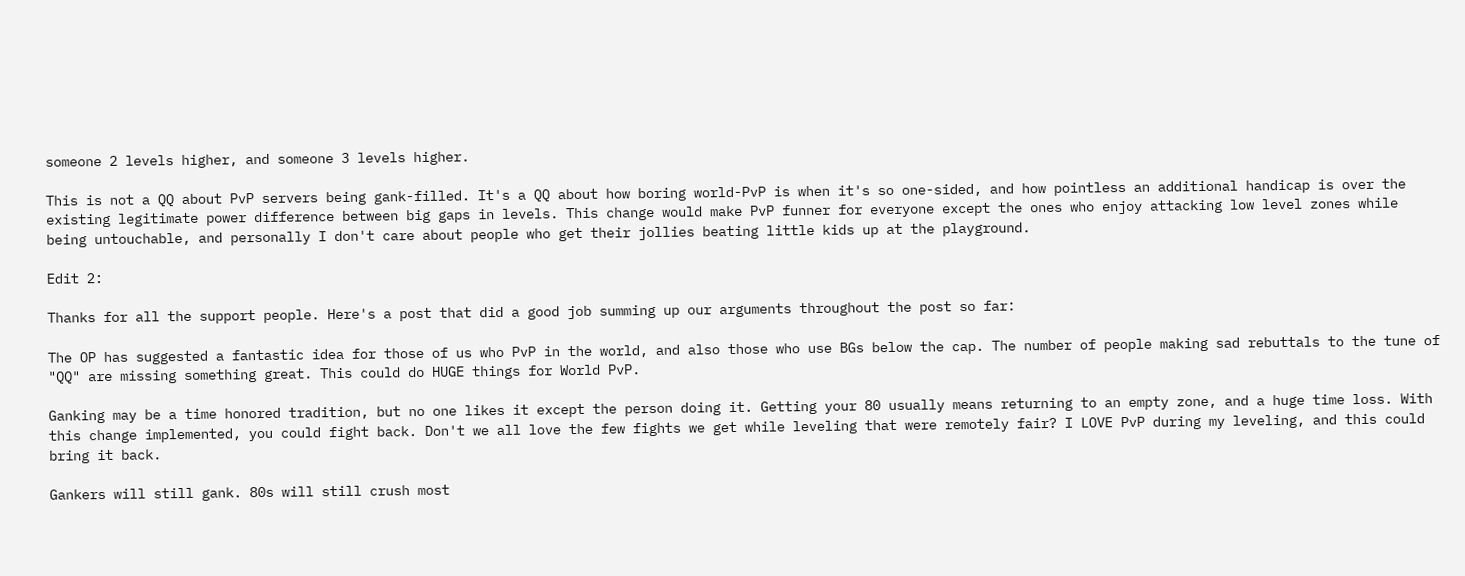someone 2 levels higher, and someone 3 levels higher.

This is not a QQ about PvP servers being gank-filled. It's a QQ about how boring world-PvP is when it's so one-sided, and how pointless an additional handicap is over the existing legitimate power difference between big gaps in levels. This change would make PvP funner for everyone except the ones who enjoy attacking low level zones while being untouchable, and personally I don't care about people who get their jollies beating little kids up at the playground.

Edit 2:

Thanks for all the support people. Here's a post that did a good job summing up our arguments throughout the post so far:

The OP has suggested a fantastic idea for those of us who PvP in the world, and also those who use BGs below the cap. The number of people making sad rebuttals to the tune of "QQ" are missing something great. This could do HUGE things for World PvP.

Ganking may be a time honored tradition, but no one likes it except the person doing it. Getting your 80 usually means returning to an empty zone, and a huge time loss. With this change implemented, you could fight back. Don't we all love the few fights we get while leveling that were remotely fair? I LOVE PvP during my leveling, and this could bring it back.

Gankers will still gank. 80s will still crush most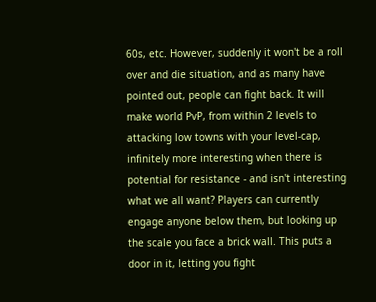60s, etc. However, suddenly it won't be a roll over and die situation, and as many have pointed out, people can fight back. It will make world PvP, from within 2 levels to attacking low towns with your level-cap, infinitely more interesting when there is potential for resistance - and isn't interesting what we all want? Players can currently engage anyone below them, but looking up the scale you face a brick wall. This puts a door in it, letting you fight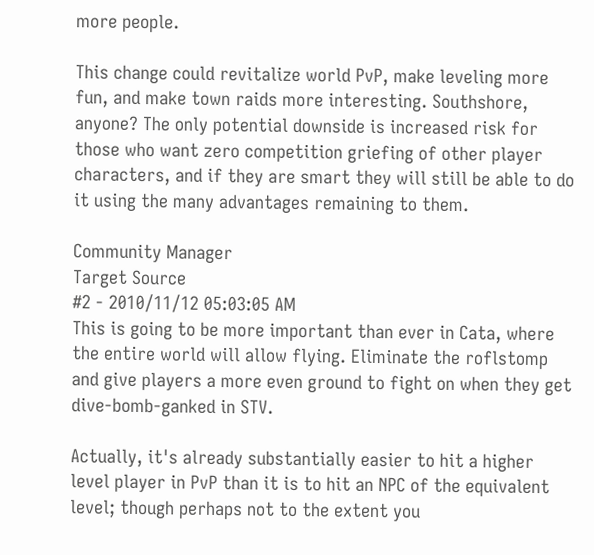more people.

This change could revitalize world PvP, make leveling more fun, and make town raids more interesting. Southshore, anyone? The only potential downside is increased risk for those who want zero competition griefing of other player characters, and if they are smart they will still be able to do it using the many advantages remaining to them.

Community Manager
Target Source
#2 - 2010/11/12 05:03:05 AM
This is going to be more important than ever in Cata, where the entire world will allow flying. Eliminate the roflstomp and give players a more even ground to fight on when they get dive-bomb-ganked in STV.

Actually, it's already substantially easier to hit a higher level player in PvP than it is to hit an NPC of the equivalent level; though perhaps not to the extent you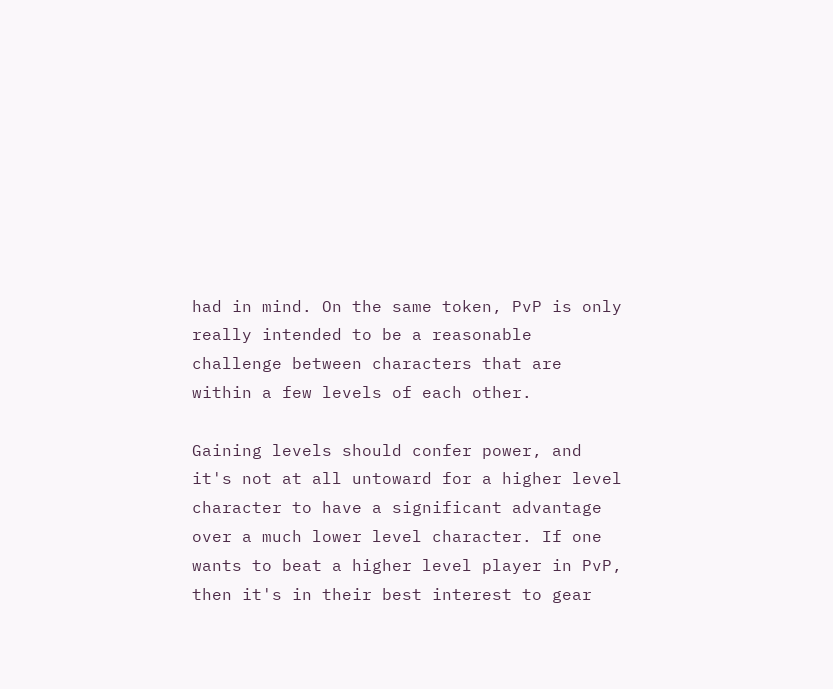had in mind. On the same token, PvP is only really intended to be a reasonable challenge between characters that are within a few levels of each other.

Gaining levels should confer power, and it's not at all untoward for a higher level character to have a significant advantage over a much lower level character. If one wants to beat a higher level player in PvP, then it's in their best interest to gear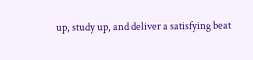up, study up, and deliver a satisfying beat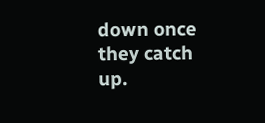down once they catch up.